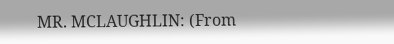MR. MCLAUGHLIN: (From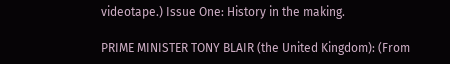videotape.) Issue One: History in the making.

PRIME MINISTER TONY BLAIR (the United Kingdom): (From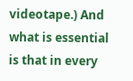videotape.) And what is essential is that in every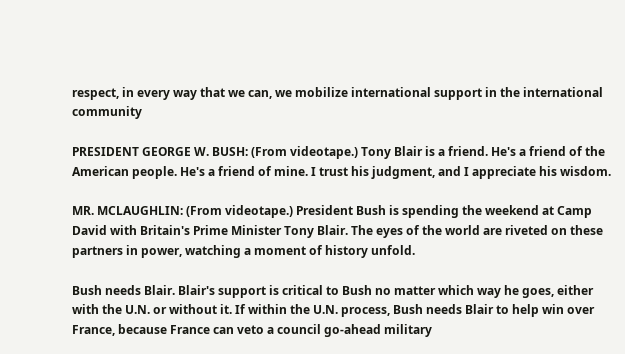respect, in every way that we can, we mobilize international support in the international community

PRESIDENT GEORGE W. BUSH: (From videotape.) Tony Blair is a friend. He's a friend of the American people. He's a friend of mine. I trust his judgment, and I appreciate his wisdom.

MR. MCLAUGHLIN: (From videotape.) President Bush is spending the weekend at Camp David with Britain's Prime Minister Tony Blair. The eyes of the world are riveted on these partners in power, watching a moment of history unfold.

Bush needs Blair. Blair's support is critical to Bush no matter which way he goes, either with the U.N. or without it. If within the U.N. process, Bush needs Blair to help win over France, because France can veto a council go-ahead military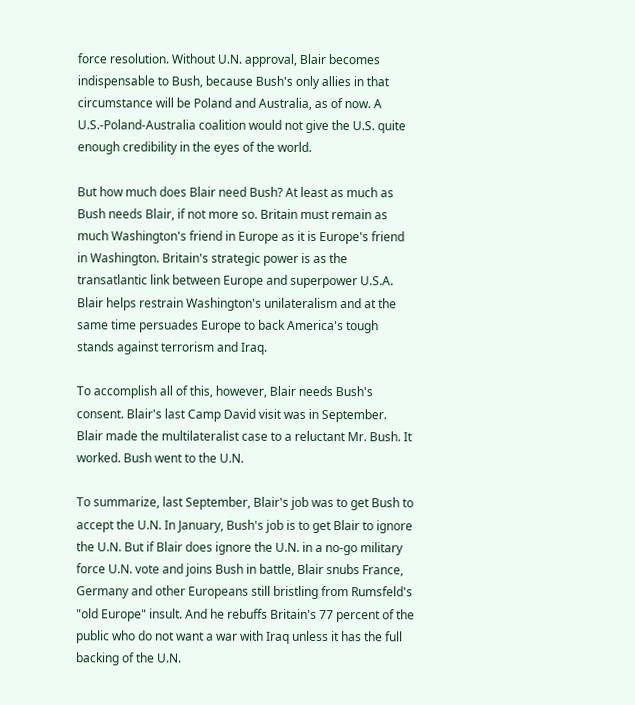force resolution. Without U.N. approval, Blair becomes indispensable to Bush, because Bush's only allies in that circumstance will be Poland and Australia, as of now. A U.S.-Poland-Australia coalition would not give the U.S. quite enough credibility in the eyes of the world.

But how much does Blair need Bush? At least as much as Bush needs Blair, if not more so. Britain must remain as much Washington's friend in Europe as it is Europe's friend in Washington. Britain's strategic power is as the transatlantic link between Europe and superpower U.S.A. Blair helps restrain Washington's unilateralism and at the same time persuades Europe to back America's tough stands against terrorism and Iraq.

To accomplish all of this, however, Blair needs Bush's consent. Blair's last Camp David visit was in September. Blair made the multilateralist case to a reluctant Mr. Bush. It worked. Bush went to the U.N.

To summarize, last September, Blair's job was to get Bush to accept the U.N. In January, Bush's job is to get Blair to ignore the U.N. But if Blair does ignore the U.N. in a no-go military force U.N. vote and joins Bush in battle, Blair snubs France, Germany and other Europeans still bristling from Rumsfeld's "old Europe" insult. And he rebuffs Britain's 77 percent of the public who do not want a war with Iraq unless it has the full backing of the U.N.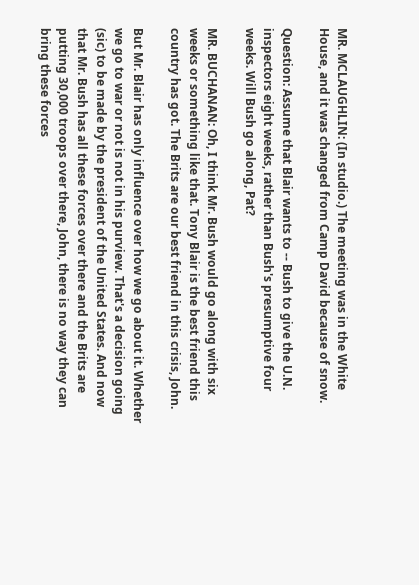MR. MCLAUGHLIN: (In studio.) The meeting was in the White House, and it was changed from Camp David because of snow.

Question: Assume that Blair wants to -- Bush to give the U.N. inspectors eight weeks, rather than Bush's presumptive four weeks. Will Bush go along, Pat?

MR. BUCHANAN: Oh, I think Mr. Bush would go along with six weeks or something like that. Tony Blair is the best friend this country has got. The Brits are our best friend in this crisis, John.

But Mr. Blair has only influence over how we go about it. Whether we go to war or not is not in his purview. That's a decision going (sic) to be made by the president of the United States. And now that Mr. Bush has all these forces over there and the Brits are putting 30,000 troops over there, John, there is no way they can bring these forces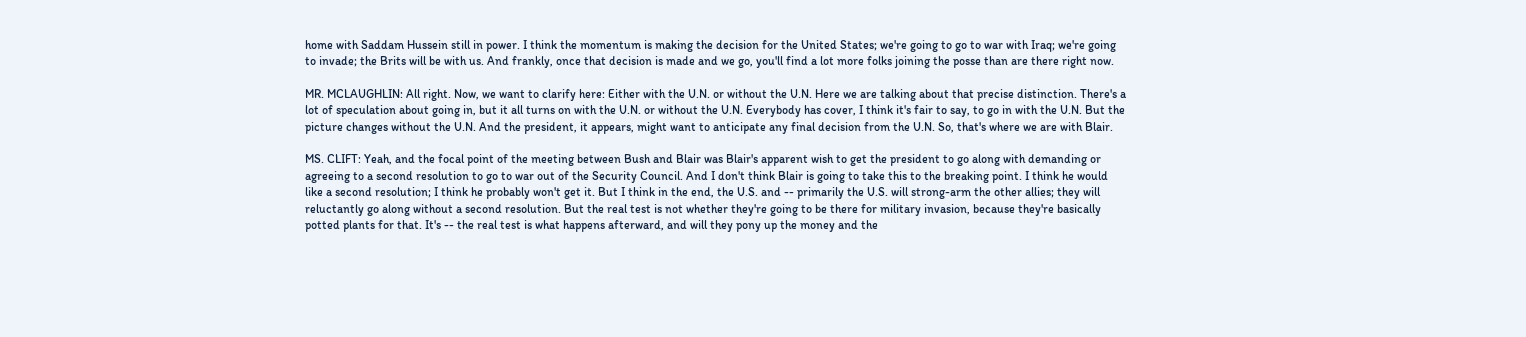home with Saddam Hussein still in power. I think the momentum is making the decision for the United States; we're going to go to war with Iraq; we're going to invade; the Brits will be with us. And frankly, once that decision is made and we go, you'll find a lot more folks joining the posse than are there right now.

MR. MCLAUGHLIN: All right. Now, we want to clarify here: Either with the U.N. or without the U.N. Here we are talking about that precise distinction. There's a lot of speculation about going in, but it all turns on with the U.N. or without the U.N. Everybody has cover, I think it's fair to say, to go in with the U.N. But the picture changes without the U.N. And the president, it appears, might want to anticipate any final decision from the U.N. So, that's where we are with Blair.

MS. CLIFT: Yeah, and the focal point of the meeting between Bush and Blair was Blair's apparent wish to get the president to go along with demanding or agreeing to a second resolution to go to war out of the Security Council. And I don't think Blair is going to take this to the breaking point. I think he would like a second resolution; I think he probably won't get it. But I think in the end, the U.S. and -- primarily the U.S. will strong-arm the other allies; they will reluctantly go along without a second resolution. But the real test is not whether they're going to be there for military invasion, because they're basically potted plants for that. It's -- the real test is what happens afterward, and will they pony up the money and the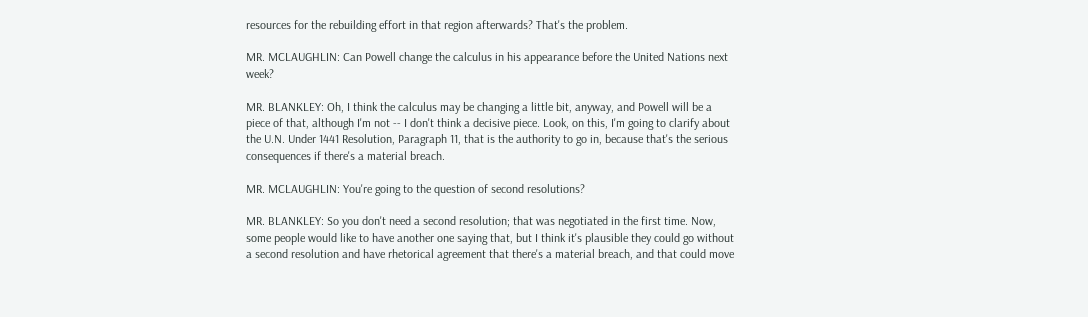resources for the rebuilding effort in that region afterwards? That's the problem.

MR. MCLAUGHLIN: Can Powell change the calculus in his appearance before the United Nations next week?

MR. BLANKLEY: Oh, I think the calculus may be changing a little bit, anyway, and Powell will be a piece of that, although I'm not -- I don't think a decisive piece. Look, on this, I'm going to clarify about the U.N. Under 1441 Resolution, Paragraph 11, that is the authority to go in, because that's the serious consequences if there's a material breach.

MR. MCLAUGHLIN: You're going to the question of second resolutions?

MR. BLANKLEY: So you don't need a second resolution; that was negotiated in the first time. Now, some people would like to have another one saying that, but I think it's plausible they could go without a second resolution and have rhetorical agreement that there's a material breach, and that could move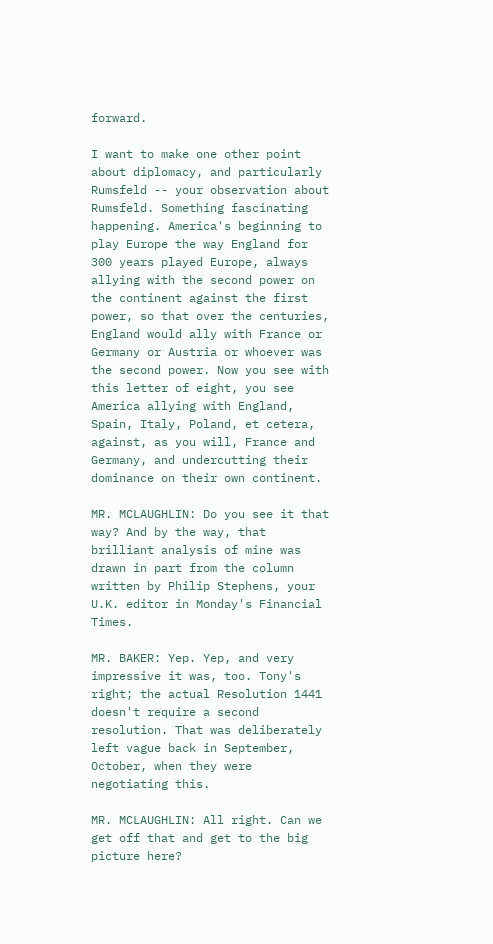forward.

I want to make one other point about diplomacy, and particularly Rumsfeld -- your observation about Rumsfeld. Something fascinating happening. America's beginning to play Europe the way England for 300 years played Europe, always allying with the second power on the continent against the first power, so that over the centuries, England would ally with France or Germany or Austria or whoever was the second power. Now you see with this letter of eight, you see America allying with England, Spain, Italy, Poland, et cetera, against, as you will, France and Germany, and undercutting their dominance on their own continent.

MR. MCLAUGHLIN: Do you see it that way? And by the way, that brilliant analysis of mine was drawn in part from the column written by Philip Stephens, your U.K. editor in Monday's Financial Times.

MR. BAKER: Yep. Yep, and very impressive it was, too. Tony's right; the actual Resolution 1441 doesn't require a second resolution. That was deliberately left vague back in September, October, when they were negotiating this.

MR. MCLAUGHLIN: All right. Can we get off that and get to the big picture here?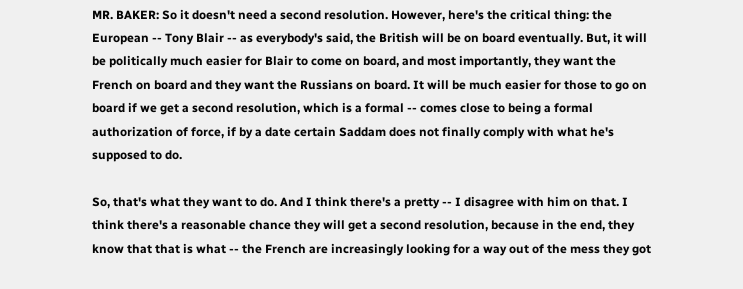MR. BAKER: So it doesn't need a second resolution. However, here's the critical thing: the European -- Tony Blair -- as everybody's said, the British will be on board eventually. But, it will be politically much easier for Blair to come on board, and most importantly, they want the French on board and they want the Russians on board. It will be much easier for those to go on board if we get a second resolution, which is a formal -- comes close to being a formal authorization of force, if by a date certain Saddam does not finally comply with what he's supposed to do.

So, that's what they want to do. And I think there's a pretty -- I disagree with him on that. I think there's a reasonable chance they will get a second resolution, because in the end, they know that that is what -- the French are increasingly looking for a way out of the mess they got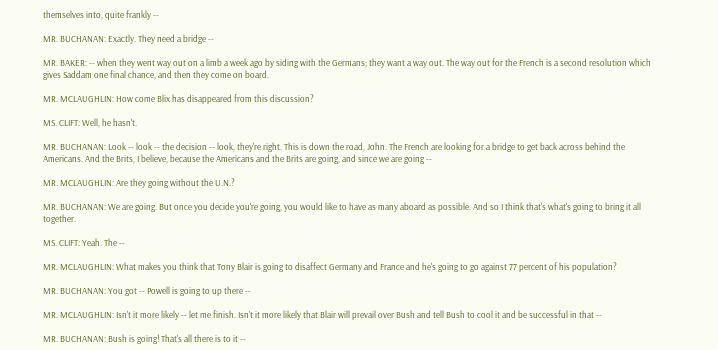themselves into, quite frankly --

MR. BUCHANAN: Exactly. They need a bridge --

MR. BAKER: -- when they went way out on a limb a week ago by siding with the Germans; they want a way out. The way out for the French is a second resolution which gives Saddam one final chance, and then they come on board.

MR. MCLAUGHLIN: How come Blix has disappeared from this discussion?

MS. CLIFT: Well, he hasn't.

MR. BUCHANAN: Look -- look -- the decision -- look, they're right. This is down the road, John. The French are looking for a bridge to get back across behind the Americans. And the Brits, I believe, because the Americans and the Brits are going, and since we are going --

MR. MCLAUGHLIN: Are they going without the U.N.?

MR. BUCHANAN: We are going. But once you decide you're going, you would like to have as many aboard as possible. And so I think that's what's going to bring it all together.

MS. CLIFT: Yeah. The --

MR. MCLAUGHLIN: What makes you think that Tony Blair is going to disaffect Germany and France and he's going to go against 77 percent of his population?

MR. BUCHANAN: You got -- Powell is going to up there --

MR. MCLAUGHLIN: Isn't it more likely -- let me finish. Isn't it more likely that Blair will prevail over Bush and tell Bush to cool it and be successful in that --

MR. BUCHANAN: Bush is going! That's all there is to it --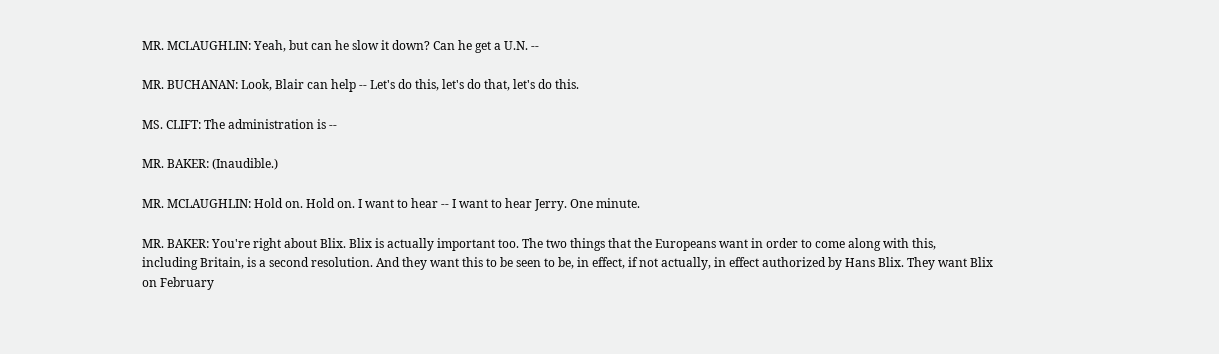MR. MCLAUGHLIN: Yeah, but can he slow it down? Can he get a U.N. --

MR. BUCHANAN: Look, Blair can help -- Let's do this, let's do that, let's do this.

MS. CLIFT: The administration is --

MR. BAKER: (Inaudible.)

MR. MCLAUGHLIN: Hold on. Hold on. I want to hear -- I want to hear Jerry. One minute.

MR. BAKER: You're right about Blix. Blix is actually important too. The two things that the Europeans want in order to come along with this, including Britain, is a second resolution. And they want this to be seen to be, in effect, if not actually, in effect authorized by Hans Blix. They want Blix on February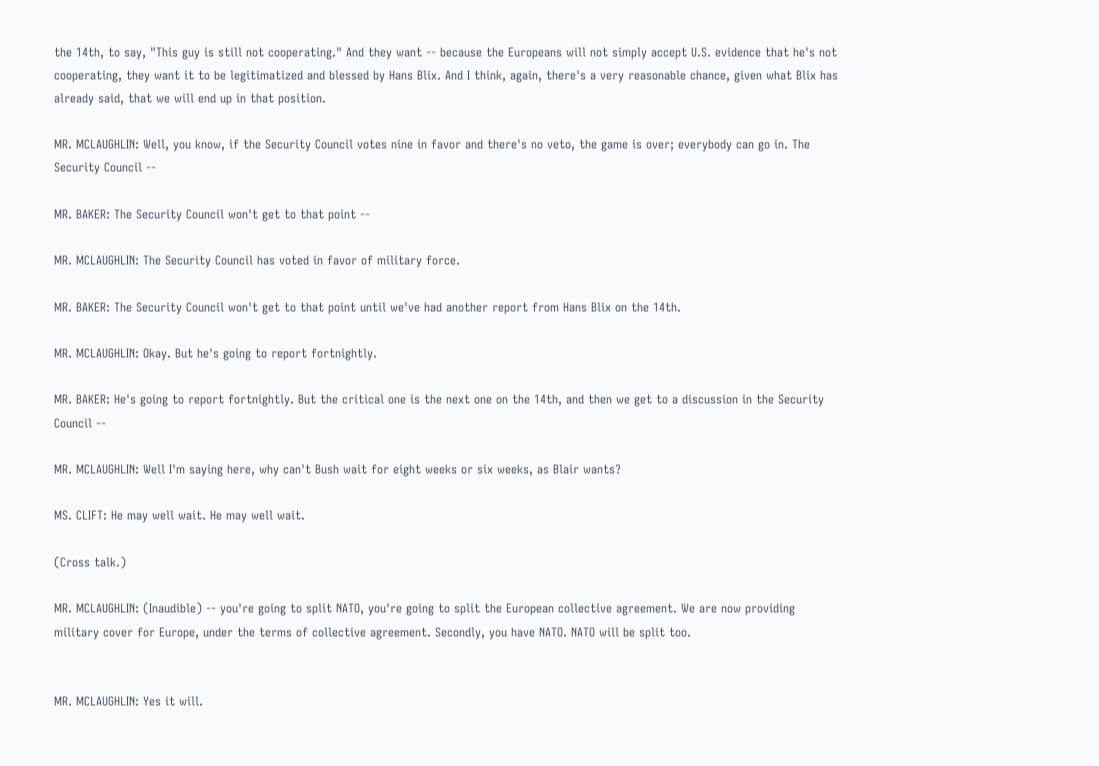the 14th, to say, "This guy is still not cooperating." And they want -- because the Europeans will not simply accept U.S. evidence that he's not cooperating, they want it to be legitimatized and blessed by Hans Blix. And I think, again, there's a very reasonable chance, given what Blix has already said, that we will end up in that position.

MR. MCLAUGHLIN: Well, you know, if the Security Council votes nine in favor and there's no veto, the game is over; everybody can go in. The Security Council --

MR. BAKER: The Security Council won't get to that point --

MR. MCLAUGHLIN: The Security Council has voted in favor of military force.

MR. BAKER: The Security Council won't get to that point until we've had another report from Hans Blix on the 14th.

MR. MCLAUGHLIN: Okay. But he's going to report fortnightly.

MR. BAKER: He's going to report fortnightly. But the critical one is the next one on the 14th, and then we get to a discussion in the Security Council --

MR. MCLAUGHLIN: Well I'm saying here, why can't Bush wait for eight weeks or six weeks, as Blair wants?

MS. CLIFT: He may well wait. He may well wait.

(Cross talk.)

MR. MCLAUGHLIN: (Inaudible) -- you're going to split NATO, you're going to split the European collective agreement. We are now providing military cover for Europe, under the terms of collective agreement. Secondly, you have NATO. NATO will be split too.


MR. MCLAUGHLIN: Yes it will.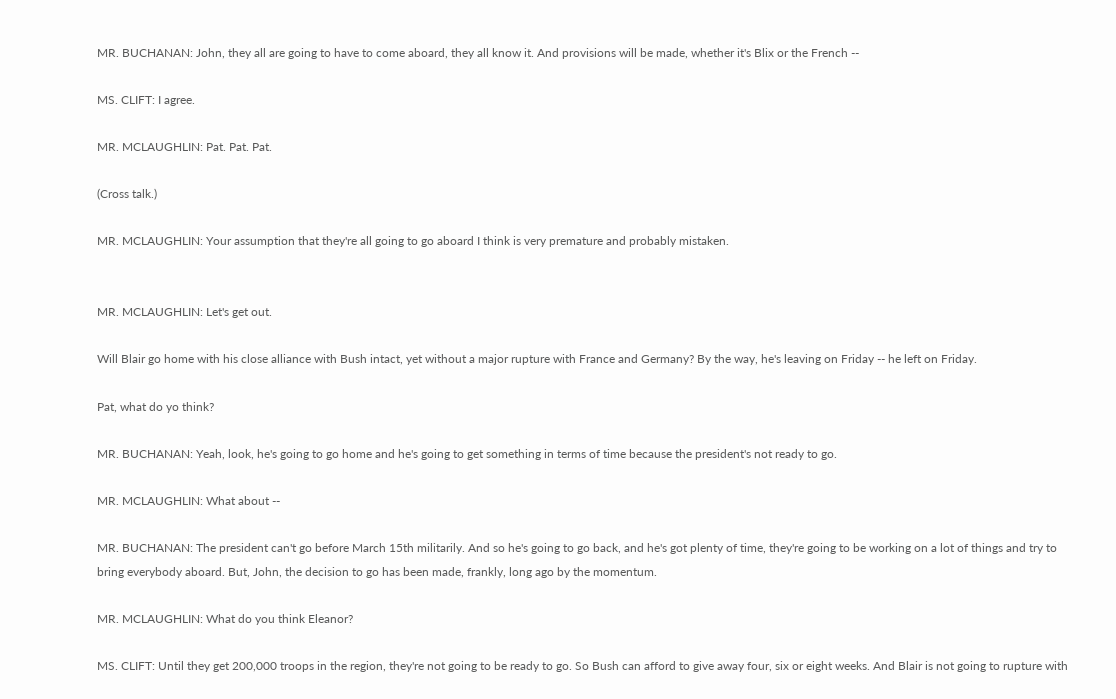MR. BUCHANAN: John, they all are going to have to come aboard, they all know it. And provisions will be made, whether it's Blix or the French --

MS. CLIFT: I agree.

MR. MCLAUGHLIN: Pat. Pat. Pat.

(Cross talk.)

MR. MCLAUGHLIN: Your assumption that they're all going to go aboard I think is very premature and probably mistaken.


MR. MCLAUGHLIN: Let's get out.

Will Blair go home with his close alliance with Bush intact, yet without a major rupture with France and Germany? By the way, he's leaving on Friday -- he left on Friday.

Pat, what do yo think?

MR. BUCHANAN: Yeah, look, he's going to go home and he's going to get something in terms of time because the president's not ready to go.

MR. MCLAUGHLIN: What about --

MR. BUCHANAN: The president can't go before March 15th militarily. And so he's going to go back, and he's got plenty of time, they're going to be working on a lot of things and try to bring everybody aboard. But, John, the decision to go has been made, frankly, long ago by the momentum.

MR. MCLAUGHLIN: What do you think Eleanor?

MS. CLIFT: Until they get 200,000 troops in the region, they're not going to be ready to go. So Bush can afford to give away four, six or eight weeks. And Blair is not going to rupture with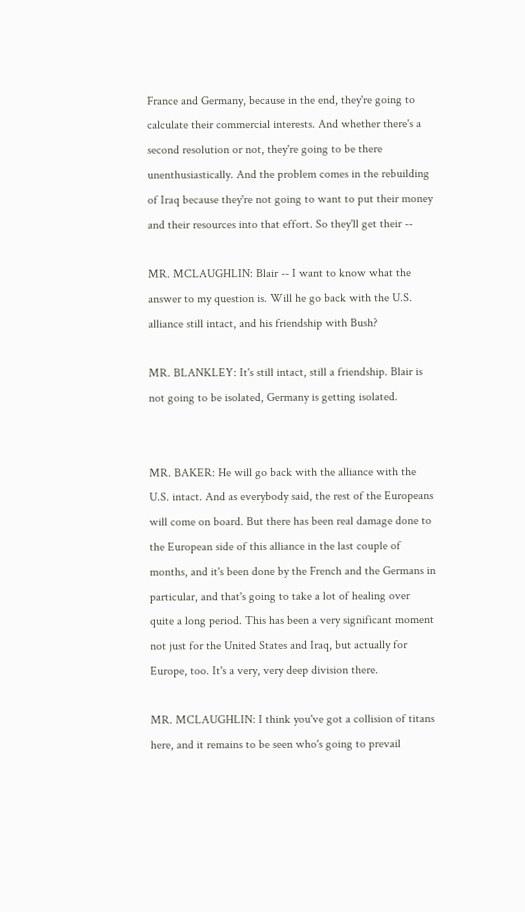France and Germany, because in the end, they're going to calculate their commercial interests. And whether there's a second resolution or not, they're going to be there unenthusiastically. And the problem comes in the rebuilding of Iraq because they're not going to want to put their money and their resources into that effort. So they'll get their --

MR. MCLAUGHLIN: Blair -- I want to know what the answer to my question is. Will he go back with the U.S. alliance still intact, and his friendship with Bush?

MR. BLANKLEY: It's still intact, still a friendship. Blair is not going to be isolated, Germany is getting isolated.


MR. BAKER: He will go back with the alliance with the U.S. intact. And as everybody said, the rest of the Europeans will come on board. But there has been real damage done to the European side of this alliance in the last couple of months, and it's been done by the French and the Germans in particular, and that's going to take a lot of healing over quite a long period. This has been a very significant moment not just for the United States and Iraq, but actually for Europe, too. It's a very, very deep division there.

MR. MCLAUGHLIN: I think you've got a collision of titans here, and it remains to be seen who's going to prevail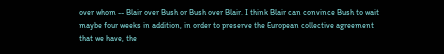over whom -- Blair over Bush or Bush over Blair. I think Blair can convince Bush to wait maybe four weeks in addition, in order to preserve the European collective agreement that we have, the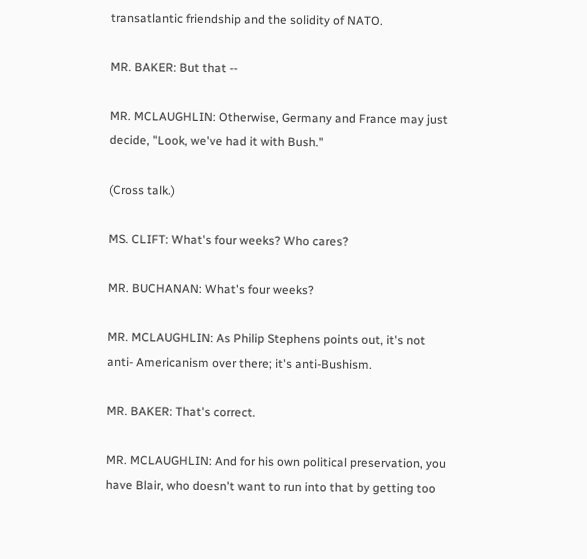transatlantic friendship and the solidity of NATO.

MR. BAKER: But that --

MR. MCLAUGHLIN: Otherwise, Germany and France may just decide, "Look, we've had it with Bush."

(Cross talk.)

MS. CLIFT: What's four weeks? Who cares?

MR. BUCHANAN: What's four weeks?

MR. MCLAUGHLIN: As Philip Stephens points out, it's not anti- Americanism over there; it's anti-Bushism.

MR. BAKER: That's correct.

MR. MCLAUGHLIN: And for his own political preservation, you have Blair, who doesn't want to run into that by getting too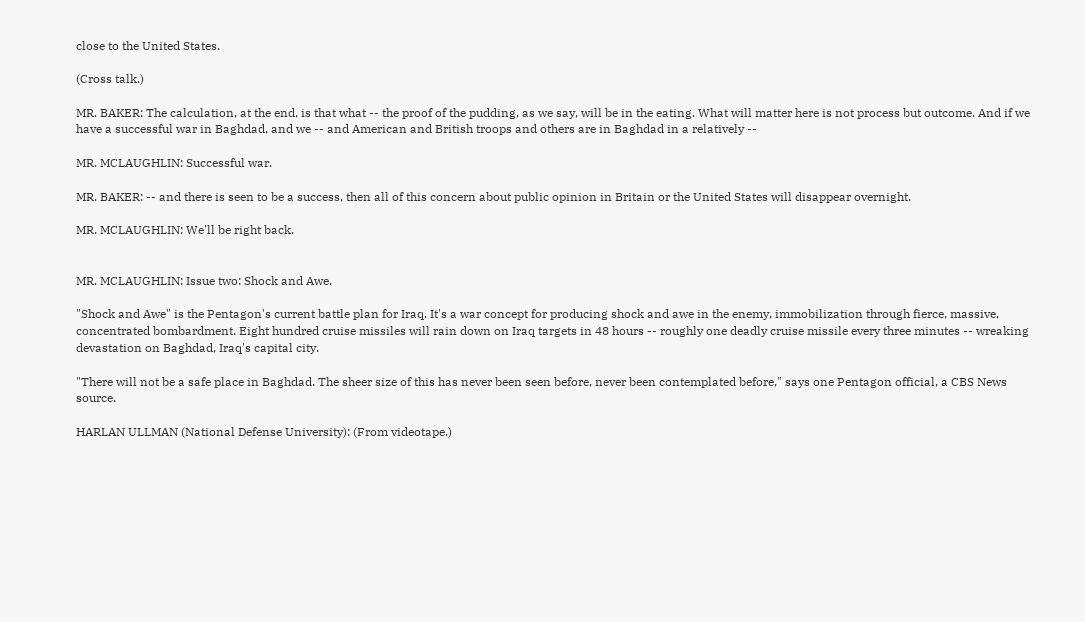close to the United States.

(Cross talk.)

MR. BAKER: The calculation, at the end, is that what -- the proof of the pudding, as we say, will be in the eating. What will matter here is not process but outcome. And if we have a successful war in Baghdad, and we -- and American and British troops and others are in Baghdad in a relatively --

MR. MCLAUGHLIN: Successful war.

MR. BAKER: -- and there is seen to be a success, then all of this concern about public opinion in Britain or the United States will disappear overnight.

MR. MCLAUGHLIN: We'll be right back.


MR. MCLAUGHLIN: Issue two: Shock and Awe.

"Shock and Awe" is the Pentagon's current battle plan for Iraq. It's a war concept for producing shock and awe in the enemy, immobilization through fierce, massive, concentrated bombardment. Eight hundred cruise missiles will rain down on Iraq targets in 48 hours -- roughly one deadly cruise missile every three minutes -- wreaking devastation on Baghdad, Iraq's capital city.

"There will not be a safe place in Baghdad. The sheer size of this has never been seen before, never been contemplated before," says one Pentagon official, a CBS News source.

HARLAN ULLMAN (National Defense University): (From videotape.)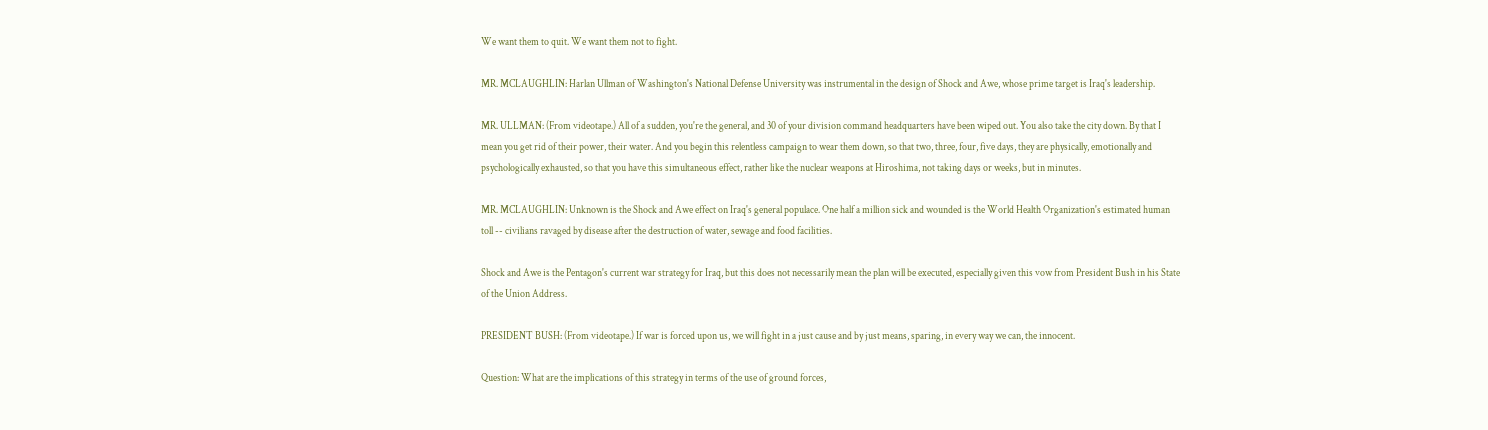We want them to quit. We want them not to fight.

MR. MCLAUGHLIN: Harlan Ullman of Washington's National Defense University was instrumental in the design of Shock and Awe, whose prime target is Iraq's leadership.

MR. ULLMAN: (From videotape.) All of a sudden, you're the general, and 30 of your division command headquarters have been wiped out. You also take the city down. By that I mean you get rid of their power, their water. And you begin this relentless campaign to wear them down, so that two, three, four, five days, they are physically, emotionally and psychologically exhausted, so that you have this simultaneous effect, rather like the nuclear weapons at Hiroshima, not taking days or weeks, but in minutes.

MR. MCLAUGHLIN: Unknown is the Shock and Awe effect on Iraq's general populace. One half a million sick and wounded is the World Health Organization's estimated human toll -- civilians ravaged by disease after the destruction of water, sewage and food facilities.

Shock and Awe is the Pentagon's current war strategy for Iraq, but this does not necessarily mean the plan will be executed, especially given this vow from President Bush in his State of the Union Address.

PRESIDENT BUSH: (From videotape.) If war is forced upon us, we will fight in a just cause and by just means, sparing, in every way we can, the innocent.

Question: What are the implications of this strategy in terms of the use of ground forces,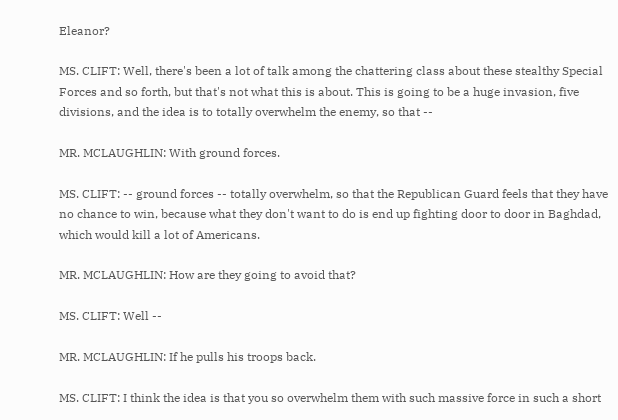Eleanor?

MS. CLIFT: Well, there's been a lot of talk among the chattering class about these stealthy Special Forces and so forth, but that's not what this is about. This is going to be a huge invasion, five divisions, and the idea is to totally overwhelm the enemy, so that --

MR. MCLAUGHLIN: With ground forces.

MS. CLIFT: -- ground forces -- totally overwhelm, so that the Republican Guard feels that they have no chance to win, because what they don't want to do is end up fighting door to door in Baghdad, which would kill a lot of Americans.

MR. MCLAUGHLIN: How are they going to avoid that?

MS. CLIFT: Well --

MR. MCLAUGHLIN: If he pulls his troops back.

MS. CLIFT: I think the idea is that you so overwhelm them with such massive force in such a short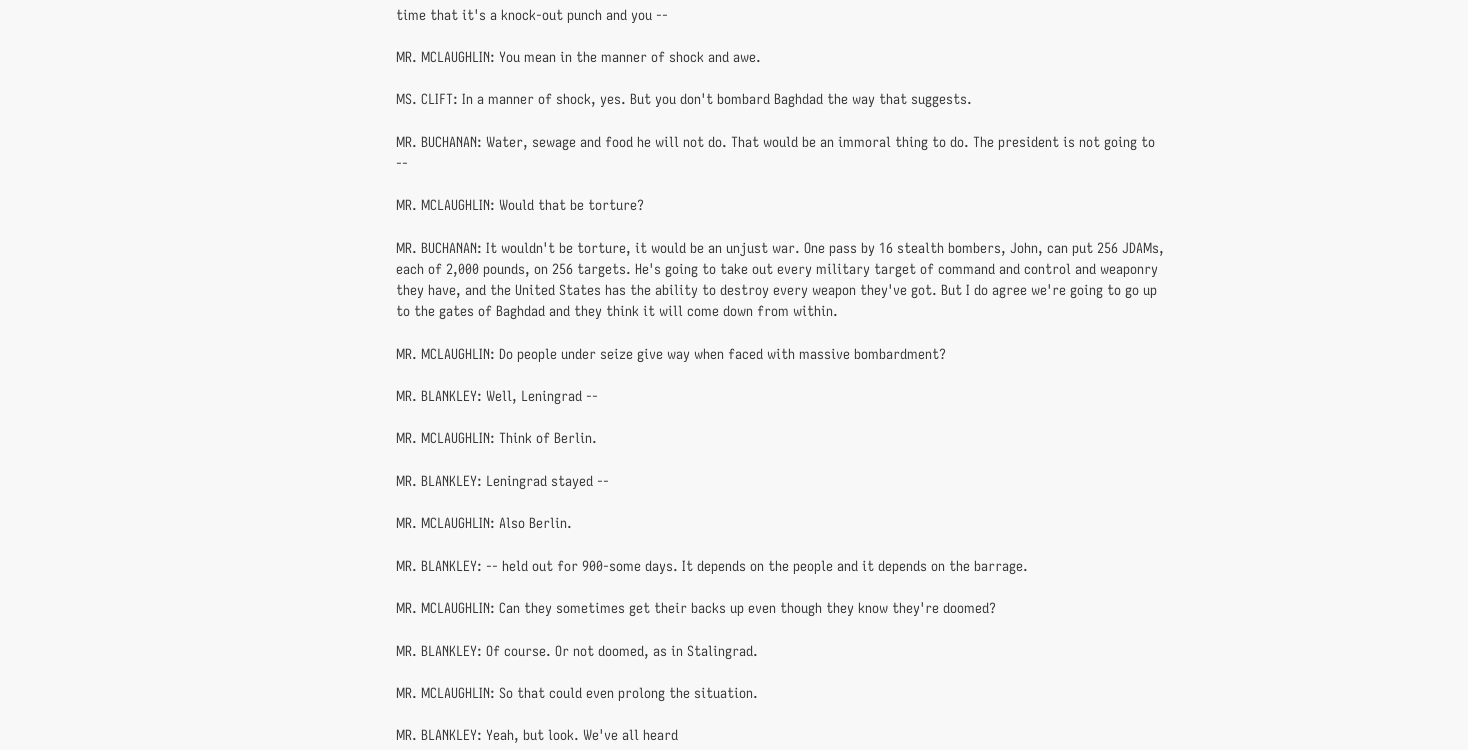time that it's a knock-out punch and you --

MR. MCLAUGHLIN: You mean in the manner of shock and awe.

MS. CLIFT: In a manner of shock, yes. But you don't bombard Baghdad the way that suggests.

MR. BUCHANAN: Water, sewage and food he will not do. That would be an immoral thing to do. The president is not going to --

MR. MCLAUGHLIN: Would that be torture?

MR. BUCHANAN: It wouldn't be torture, it would be an unjust war. One pass by 16 stealth bombers, John, can put 256 JDAMs, each of 2,000 pounds, on 256 targets. He's going to take out every military target of command and control and weaponry they have, and the United States has the ability to destroy every weapon they've got. But I do agree we're going to go up to the gates of Baghdad and they think it will come down from within.

MR. MCLAUGHLIN: Do people under seize give way when faced with massive bombardment?

MR. BLANKLEY: Well, Leningrad --

MR. MCLAUGHLIN: Think of Berlin.

MR. BLANKLEY: Leningrad stayed --

MR. MCLAUGHLIN: Also Berlin.

MR. BLANKLEY: -- held out for 900-some days. It depends on the people and it depends on the barrage.

MR. MCLAUGHLIN: Can they sometimes get their backs up even though they know they're doomed?

MR. BLANKLEY: Of course. Or not doomed, as in Stalingrad.

MR. MCLAUGHLIN: So that could even prolong the situation.

MR. BLANKLEY: Yeah, but look. We've all heard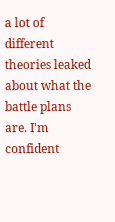a lot of different theories leaked about what the battle plans are. I'm confident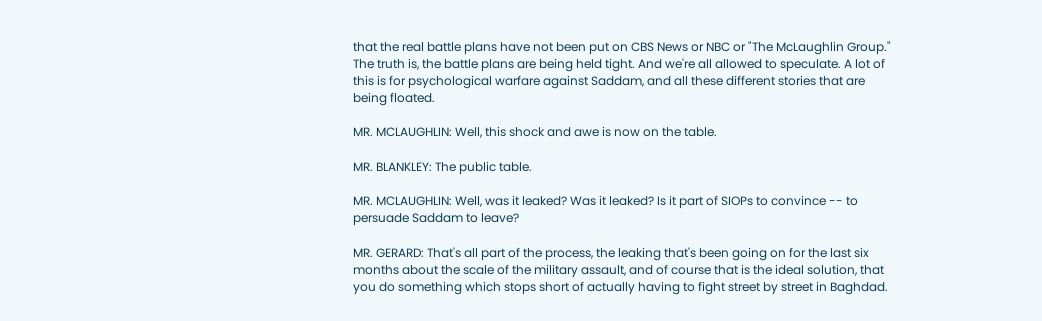that the real battle plans have not been put on CBS News or NBC or "The McLaughlin Group." The truth is, the battle plans are being held tight. And we're all allowed to speculate. A lot of this is for psychological warfare against Saddam, and all these different stories that are being floated.

MR. MCLAUGHLIN: Well, this shock and awe is now on the table.

MR. BLANKLEY: The public table.

MR. MCLAUGHLIN: Well, was it leaked? Was it leaked? Is it part of SIOPs to convince -- to persuade Saddam to leave?

MR. GERARD: That's all part of the process, the leaking that's been going on for the last six months about the scale of the military assault, and of course that is the ideal solution, that you do something which stops short of actually having to fight street by street in Baghdad.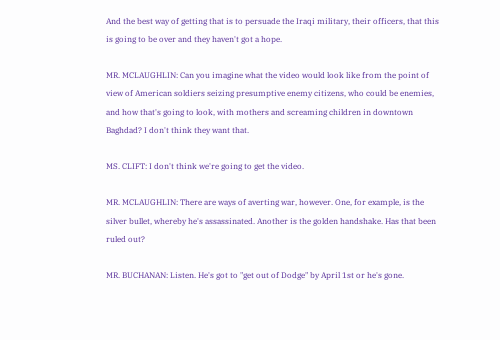And the best way of getting that is to persuade the Iraqi military, their officers, that this is going to be over and they haven't got a hope.

MR. MCLAUGHLIN: Can you imagine what the video would look like from the point of view of American soldiers seizing presumptive enemy citizens, who could be enemies, and how that's going to look, with mothers and screaming children in downtown Baghdad? I don't think they want that.

MS. CLIFT: I don't think we're going to get the video.

MR. MCLAUGHLIN: There are ways of averting war, however. One, for example, is the silver bullet, whereby he's assassinated. Another is the golden handshake. Has that been ruled out?

MR. BUCHANAN: Listen. He's got to "get out of Dodge" by April 1st or he's gone.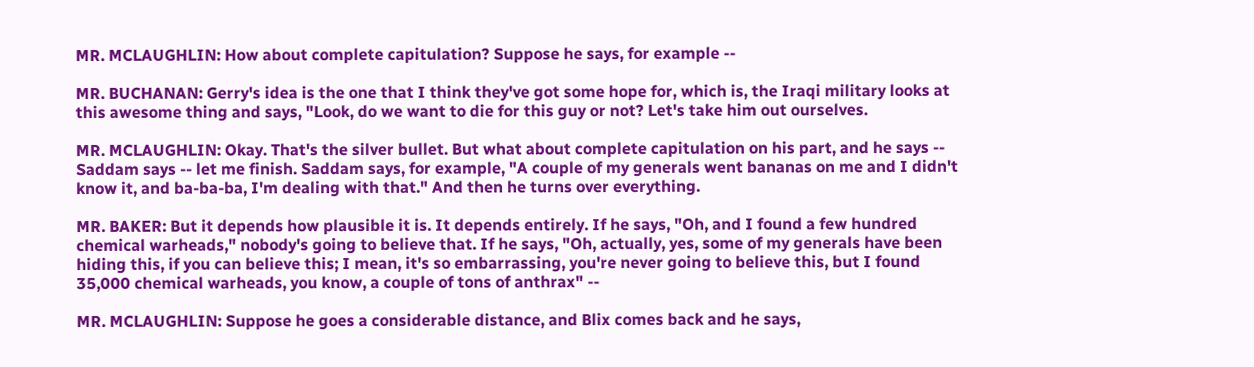MR. MCLAUGHLIN: How about complete capitulation? Suppose he says, for example --

MR. BUCHANAN: Gerry's idea is the one that I think they've got some hope for, which is, the Iraqi military looks at this awesome thing and says, "Look, do we want to die for this guy or not? Let's take him out ourselves.

MR. MCLAUGHLIN: Okay. That's the silver bullet. But what about complete capitulation on his part, and he says -- Saddam says -- let me finish. Saddam says, for example, "A couple of my generals went bananas on me and I didn't know it, and ba-ba-ba, I'm dealing with that." And then he turns over everything.

MR. BAKER: But it depends how plausible it is. It depends entirely. If he says, "Oh, and I found a few hundred chemical warheads," nobody's going to believe that. If he says, "Oh, actually, yes, some of my generals have been hiding this, if you can believe this; I mean, it's so embarrassing, you're never going to believe this, but I found 35,000 chemical warheads, you know, a couple of tons of anthrax" --

MR. MCLAUGHLIN: Suppose he goes a considerable distance, and Blix comes back and he says,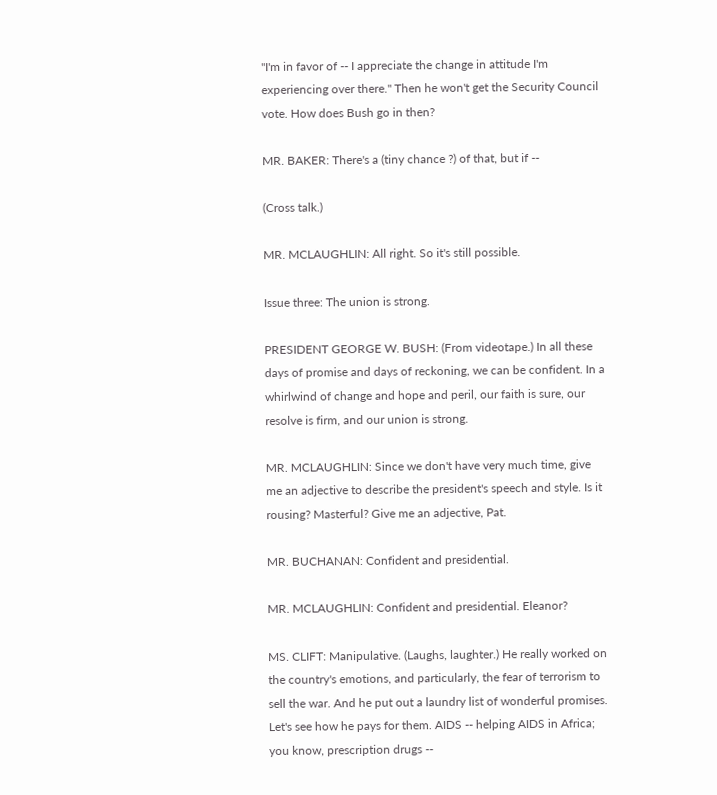"I'm in favor of -- I appreciate the change in attitude I'm experiencing over there." Then he won't get the Security Council vote. How does Bush go in then?

MR. BAKER: There's a (tiny chance ?) of that, but if --

(Cross talk.)

MR. MCLAUGHLIN: All right. So it's still possible.

Issue three: The union is strong.

PRESIDENT GEORGE W. BUSH: (From videotape.) In all these days of promise and days of reckoning, we can be confident. In a whirlwind of change and hope and peril, our faith is sure, our resolve is firm, and our union is strong.

MR. MCLAUGHLIN: Since we don't have very much time, give me an adjective to describe the president's speech and style. Is it rousing? Masterful? Give me an adjective, Pat.

MR. BUCHANAN: Confident and presidential.

MR. MCLAUGHLIN: Confident and presidential. Eleanor?

MS. CLIFT: Manipulative. (Laughs, laughter.) He really worked on the country's emotions, and particularly, the fear of terrorism to sell the war. And he put out a laundry list of wonderful promises. Let's see how he pays for them. AIDS -- helping AIDS in Africa; you know, prescription drugs --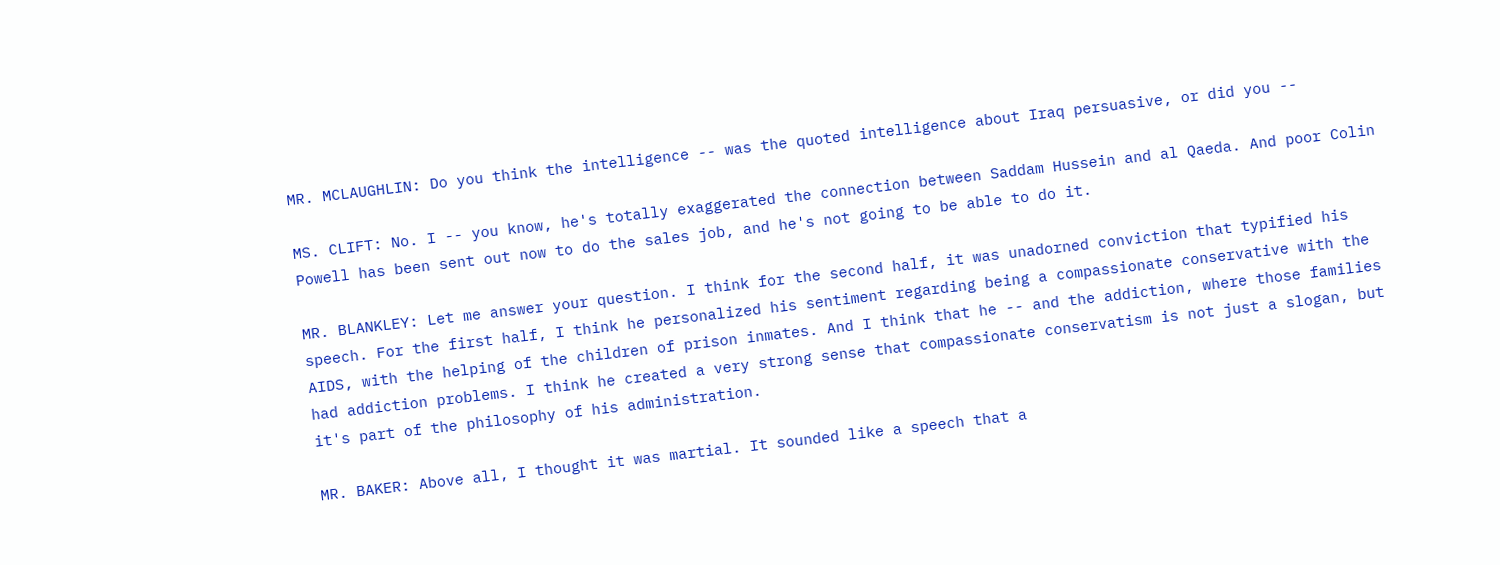MR. MCLAUGHLIN: Do you think the intelligence -- was the quoted intelligence about Iraq persuasive, or did you --

MS. CLIFT: No. I -- you know, he's totally exaggerated the connection between Saddam Hussein and al Qaeda. And poor Colin Powell has been sent out now to do the sales job, and he's not going to be able to do it.

MR. BLANKLEY: Let me answer your question. I think for the second half, it was unadorned conviction that typified his speech. For the first half, I think he personalized his sentiment regarding being a compassionate conservative with the AIDS, with the helping of the children of prison inmates. And I think that he -- and the addiction, where those families had addiction problems. I think he created a very strong sense that compassionate conservatism is not just a slogan, but it's part of the philosophy of his administration.

MR. BAKER: Above all, I thought it was martial. It sounded like a speech that a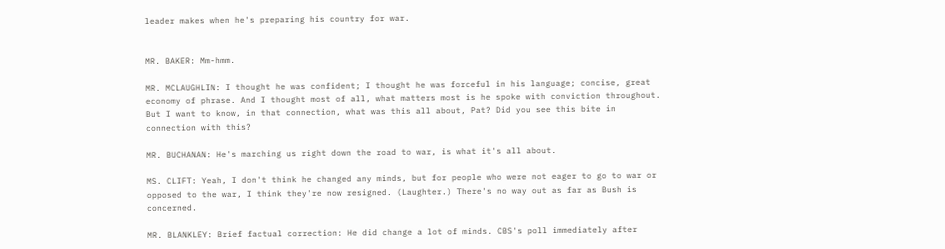leader makes when he's preparing his country for war.


MR. BAKER: Mm-hmm.

MR. MCLAUGHLIN: I thought he was confident; I thought he was forceful in his language; concise, great economy of phrase. And I thought most of all, what matters most is he spoke with conviction throughout. But I want to know, in that connection, what was this all about, Pat? Did you see this bite in connection with this?

MR. BUCHANAN: He's marching us right down the road to war, is what it's all about.

MS. CLIFT: Yeah, I don't think he changed any minds, but for people who were not eager to go to war or opposed to the war, I think they're now resigned. (Laughter.) There's no way out as far as Bush is concerned.

MR. BLANKLEY: Brief factual correction: He did change a lot of minds. CBS's poll immediately after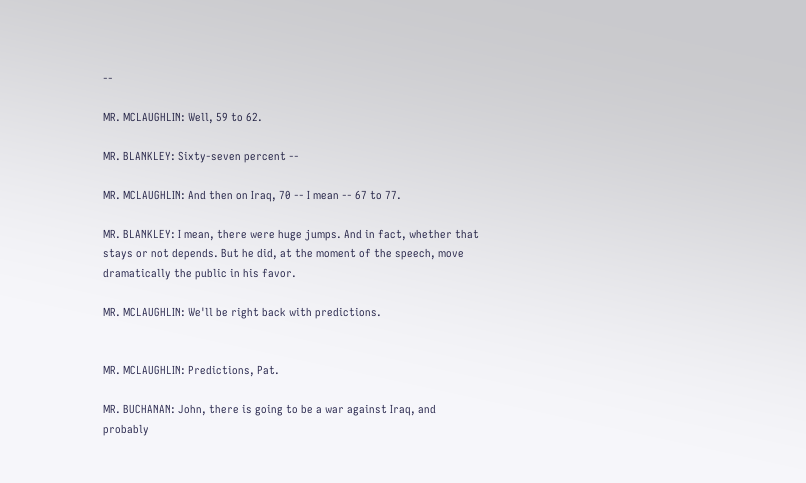--

MR. MCLAUGHLIN: Well, 59 to 62.

MR. BLANKLEY: Sixty-seven percent --

MR. MCLAUGHLIN: And then on Iraq, 70 -- I mean -- 67 to 77.

MR. BLANKLEY: I mean, there were huge jumps. And in fact, whether that stays or not depends. But he did, at the moment of the speech, move dramatically the public in his favor.

MR. MCLAUGHLIN: We'll be right back with predictions.


MR. MCLAUGHLIN: Predictions, Pat.

MR. BUCHANAN: John, there is going to be a war against Iraq, and probably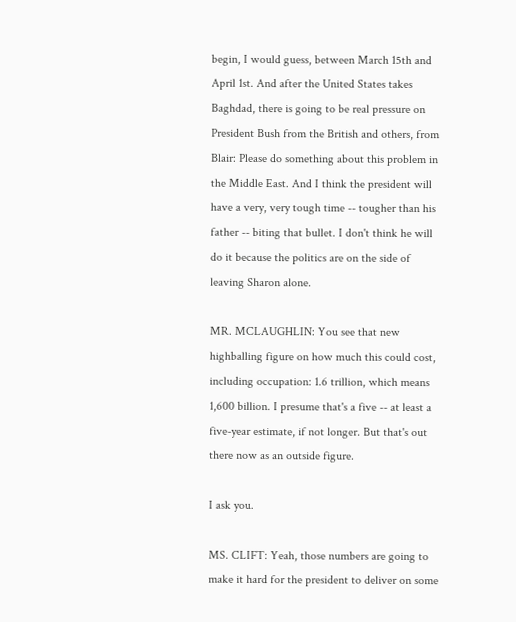begin, I would guess, between March 15th and April 1st. And after the United States takes Baghdad, there is going to be real pressure on President Bush from the British and others, from Blair: Please do something about this problem in the Middle East. And I think the president will have a very, very tough time -- tougher than his father -- biting that bullet. I don't think he will do it because the politics are on the side of leaving Sharon alone.

MR. MCLAUGHLIN: You see that new highballing figure on how much this could cost, including occupation: 1.6 trillion, which means 1,600 billion. I presume that's a five -- at least a five-year estimate, if not longer. But that's out there now as an outside figure.

I ask you.

MS. CLIFT: Yeah, those numbers are going to make it hard for the president to deliver on some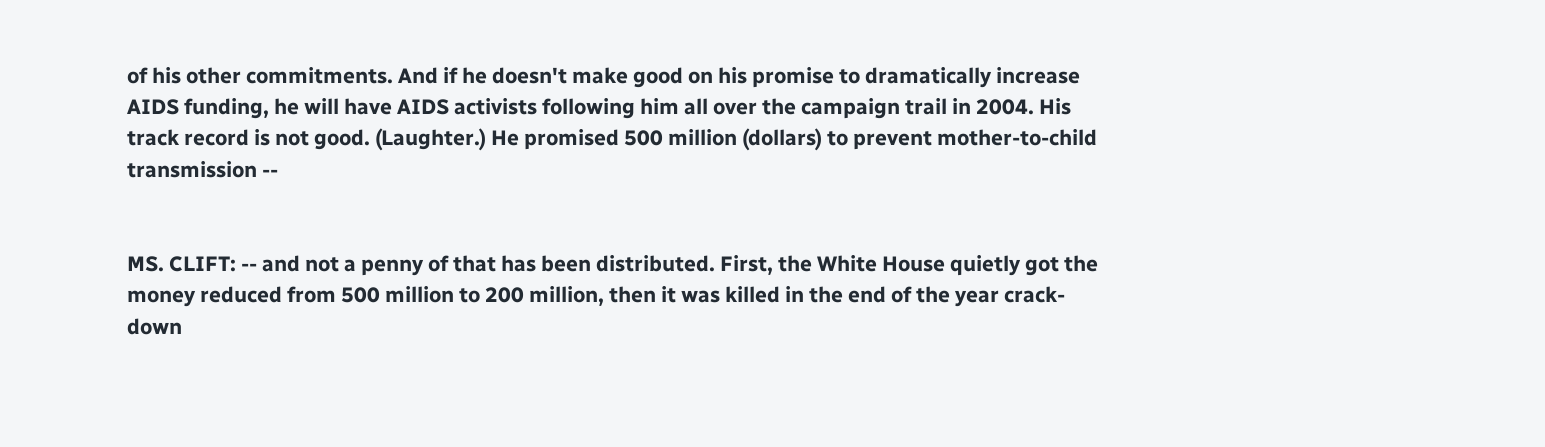of his other commitments. And if he doesn't make good on his promise to dramatically increase AIDS funding, he will have AIDS activists following him all over the campaign trail in 2004. His track record is not good. (Laughter.) He promised 500 million (dollars) to prevent mother-to-child transmission --


MS. CLIFT: -- and not a penny of that has been distributed. First, the White House quietly got the money reduced from 500 million to 200 million, then it was killed in the end of the year crack-down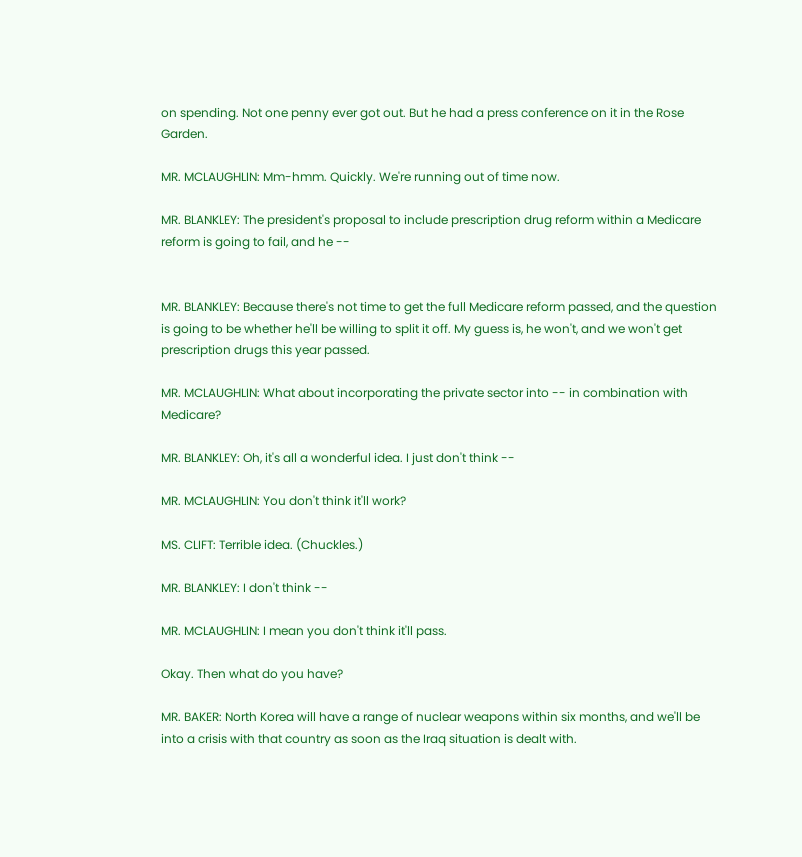on spending. Not one penny ever got out. But he had a press conference on it in the Rose Garden.

MR. MCLAUGHLIN: Mm-hmm. Quickly. We're running out of time now.

MR. BLANKLEY: The president's proposal to include prescription drug reform within a Medicare reform is going to fail, and he --


MR. BLANKLEY: Because there's not time to get the full Medicare reform passed, and the question is going to be whether he'll be willing to split it off. My guess is, he won't, and we won't get prescription drugs this year passed.

MR. MCLAUGHLIN: What about incorporating the private sector into -- in combination with Medicare?

MR. BLANKLEY: Oh, it's all a wonderful idea. I just don't think --

MR. MCLAUGHLIN: You don't think it'll work?

MS. CLIFT: Terrible idea. (Chuckles.)

MR. BLANKLEY: I don't think --

MR. MCLAUGHLIN: I mean you don't think it'll pass.

Okay. Then what do you have?

MR. BAKER: North Korea will have a range of nuclear weapons within six months, and we'll be into a crisis with that country as soon as the Iraq situation is dealt with.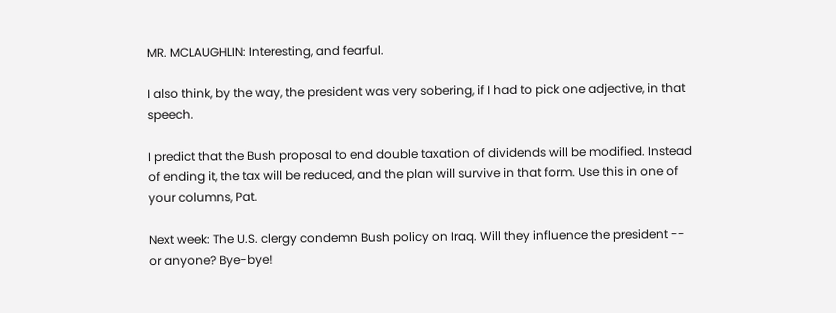MR. MCLAUGHLIN: Interesting, and fearful.

I also think, by the way, the president was very sobering, if I had to pick one adjective, in that speech.

I predict that the Bush proposal to end double taxation of dividends will be modified. Instead of ending it, the tax will be reduced, and the plan will survive in that form. Use this in one of your columns, Pat.

Next week: The U.S. clergy condemn Bush policy on Iraq. Will they influence the president -- or anyone? Bye-bye!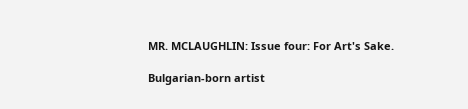MR. MCLAUGHLIN: Issue four: For Art's Sake.

Bulgarian-born artist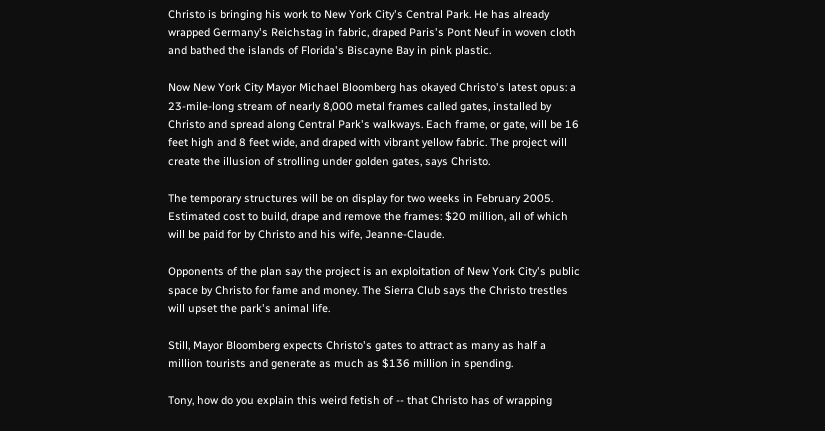Christo is bringing his work to New York City's Central Park. He has already wrapped Germany's Reichstag in fabric, draped Paris's Pont Neuf in woven cloth and bathed the islands of Florida's Biscayne Bay in pink plastic.

Now New York City Mayor Michael Bloomberg has okayed Christo's latest opus: a 23-mile-long stream of nearly 8,000 metal frames called gates, installed by Christo and spread along Central Park's walkways. Each frame, or gate, will be 16 feet high and 8 feet wide, and draped with vibrant yellow fabric. The project will create the illusion of strolling under golden gates, says Christo.

The temporary structures will be on display for two weeks in February 2005. Estimated cost to build, drape and remove the frames: $20 million, all of which will be paid for by Christo and his wife, Jeanne-Claude.

Opponents of the plan say the project is an exploitation of New York City's public space by Christo for fame and money. The Sierra Club says the Christo trestles will upset the park's animal life.

Still, Mayor Bloomberg expects Christo's gates to attract as many as half a million tourists and generate as much as $136 million in spending.

Tony, how do you explain this weird fetish of -- that Christo has of wrapping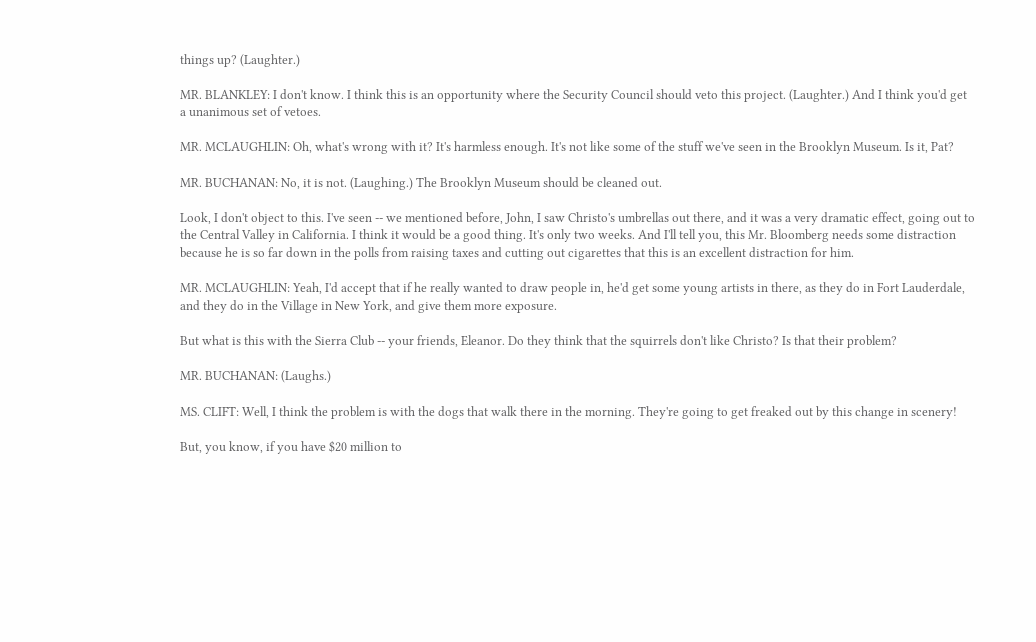things up? (Laughter.)

MR. BLANKLEY: I don't know. I think this is an opportunity where the Security Council should veto this project. (Laughter.) And I think you'd get a unanimous set of vetoes.

MR. MCLAUGHLIN: Oh, what's wrong with it? It's harmless enough. It's not like some of the stuff we've seen in the Brooklyn Museum. Is it, Pat?

MR. BUCHANAN: No, it is not. (Laughing.) The Brooklyn Museum should be cleaned out.

Look, I don't object to this. I've seen -- we mentioned before, John, I saw Christo's umbrellas out there, and it was a very dramatic effect, going out to the Central Valley in California. I think it would be a good thing. It's only two weeks. And I'll tell you, this Mr. Bloomberg needs some distraction because he is so far down in the polls from raising taxes and cutting out cigarettes that this is an excellent distraction for him.

MR. MCLAUGHLIN: Yeah, I'd accept that if he really wanted to draw people in, he'd get some young artists in there, as they do in Fort Lauderdale, and they do in the Village in New York, and give them more exposure.

But what is this with the Sierra Club -- your friends, Eleanor. Do they think that the squirrels don't like Christo? Is that their problem?

MR. BUCHANAN: (Laughs.)

MS. CLIFT: Well, I think the problem is with the dogs that walk there in the morning. They're going to get freaked out by this change in scenery!

But, you know, if you have $20 million to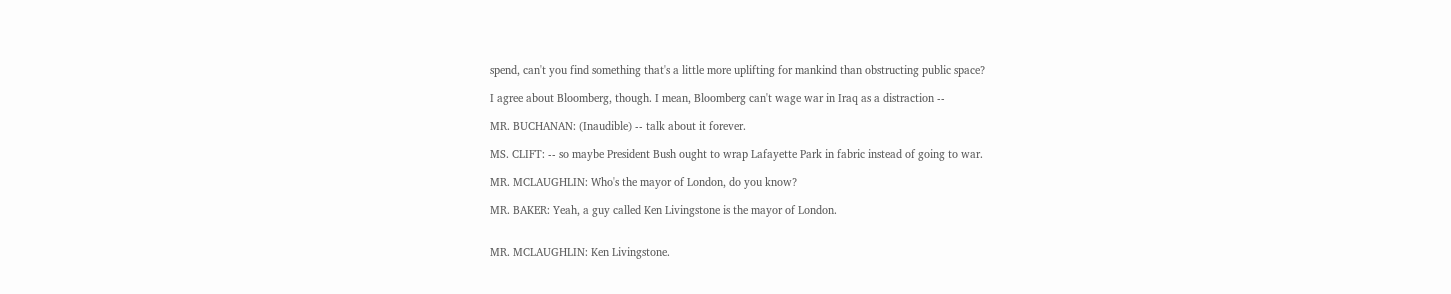spend, can't you find something that's a little more uplifting for mankind than obstructing public space?

I agree about Bloomberg, though. I mean, Bloomberg can't wage war in Iraq as a distraction --

MR. BUCHANAN: (Inaudible) -- talk about it forever.

MS. CLIFT: -- so maybe President Bush ought to wrap Lafayette Park in fabric instead of going to war.

MR. MCLAUGHLIN: Who's the mayor of London, do you know?

MR. BAKER: Yeah, a guy called Ken Livingstone is the mayor of London.


MR. MCLAUGHLIN: Ken Livingstone.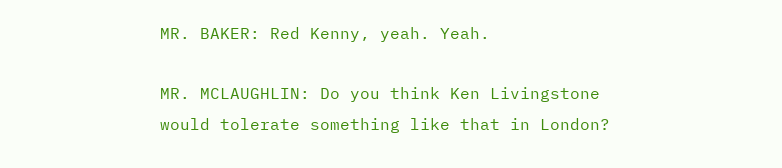MR. BAKER: Red Kenny, yeah. Yeah.

MR. MCLAUGHLIN: Do you think Ken Livingstone would tolerate something like that in London?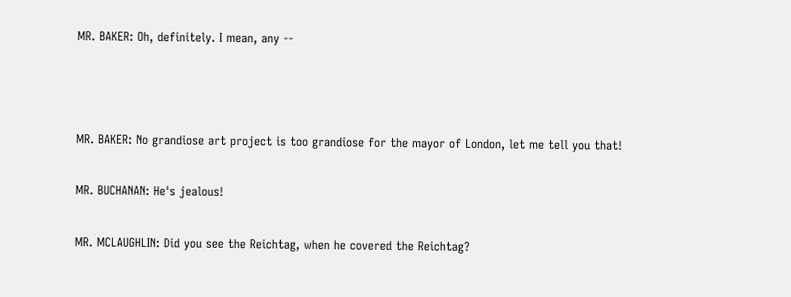MR. BAKER: Oh, definitely. I mean, any --



MR. BAKER: No grandiose art project is too grandiose for the mayor of London, let me tell you that!

MR. BUCHANAN: He's jealous!

MR. MCLAUGHLIN: Did you see the Reichtag, when he covered the Reichtag?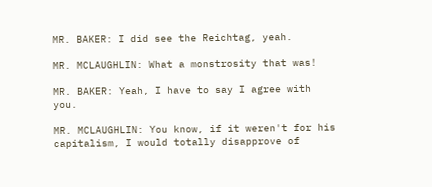MR. BAKER: I did see the Reichtag, yeah.

MR. MCLAUGHLIN: What a monstrosity that was!

MR. BAKER: Yeah, I have to say I agree with you.

MR. MCLAUGHLIN: You know, if it weren't for his capitalism, I would totally disapprove of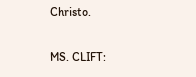Christo.

MS. CLIFT: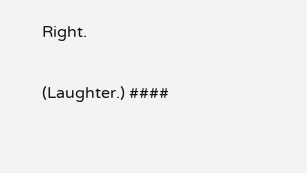Right.

(Laughter.) ####